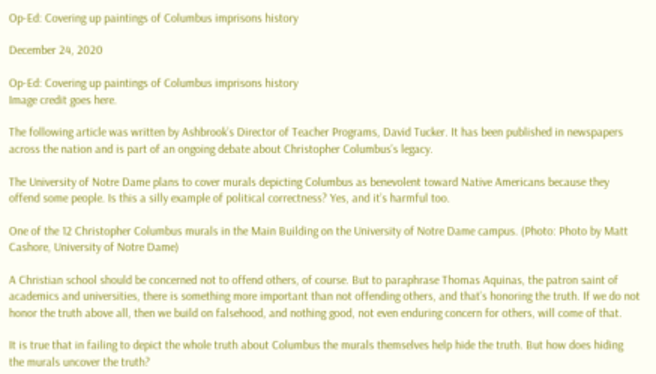Op-Ed: Covering up paintings of Columbus imprisons history

December 24, 2020

Op-Ed: Covering up paintings of Columbus imprisons history
Image credit goes here.

The following article was written by Ashbrook’s Director of Teacher Programs, David Tucker. It has been published in newspapers across the nation and is part of an ongoing debate about Christopher Columbus’s legacy.

The University of Notre Dame plans to cover murals depicting Columbus as benevolent toward Native Americans because they offend some people. Is this a silly example of political correctness? Yes, and it’s harmful too.

One of the 12 Christopher Columbus murals in the Main Building on the University of Notre Dame campus. (Photo: Photo by Matt Cashore, University of Notre Dame)

A Christian school should be concerned not to offend others, of course. But to paraphrase Thomas Aquinas, the patron saint of academics and universities, there is something more important than not offending others, and that’s honoring the truth. If we do not honor the truth above all, then we build on falsehood, and nothing good, not even enduring concern for others, will come of that.

It is true that in failing to depict the whole truth about Columbus the murals themselves help hide the truth. But how does hiding the murals uncover the truth?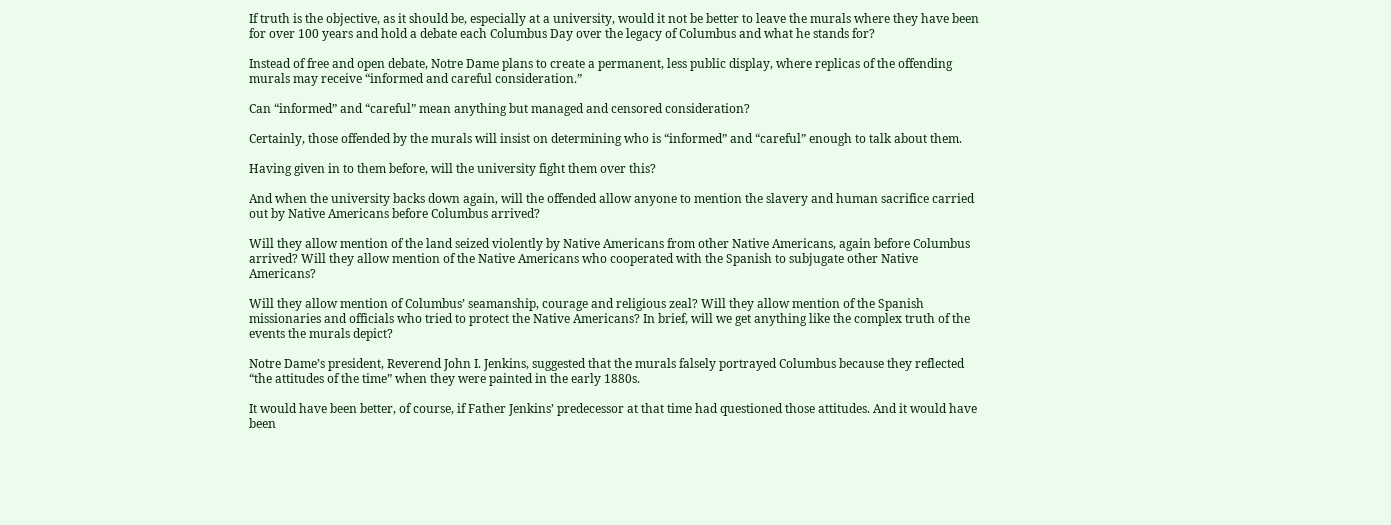If truth is the objective, as it should be, especially at a university, would it not be better to leave the murals where they have been for over 100 years and hold a debate each Columbus Day over the legacy of Columbus and what he stands for?

Instead of free and open debate, Notre Dame plans to create a permanent, less public display, where replicas of the offending murals may receive “informed and careful consideration.”

Can “informed” and “careful” mean anything but managed and censored consideration?

Certainly, those offended by the murals will insist on determining who is “informed” and “careful” enough to talk about them.

Having given in to them before, will the university fight them over this?

And when the university backs down again, will the offended allow anyone to mention the slavery and human sacrifice carried out by Native Americans before Columbus arrived?

Will they allow mention of the land seized violently by Native Americans from other Native Americans, again before Columbus arrived? Will they allow mention of the Native Americans who cooperated with the Spanish to subjugate other Native Americans?

Will they allow mention of Columbus’ seamanship, courage and religious zeal? Will they allow mention of the Spanish missionaries and officials who tried to protect the Native Americans? In brief, will we get anything like the complex truth of the events the murals depict?

Notre Dame’s president, Reverend John I. Jenkins, suggested that the murals falsely portrayed Columbus because they reflected “the attitudes of the time” when they were painted in the early 1880s.

It would have been better, of course, if Father Jenkins’ predecessor at that time had questioned those attitudes. And it would have been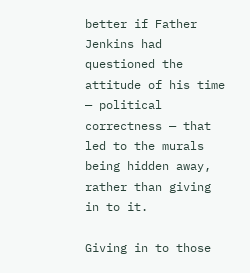better if Father Jenkins had questioned the attitude of his time — political correctness — that led to the murals being hidden away, rather than giving in to it.

Giving in to those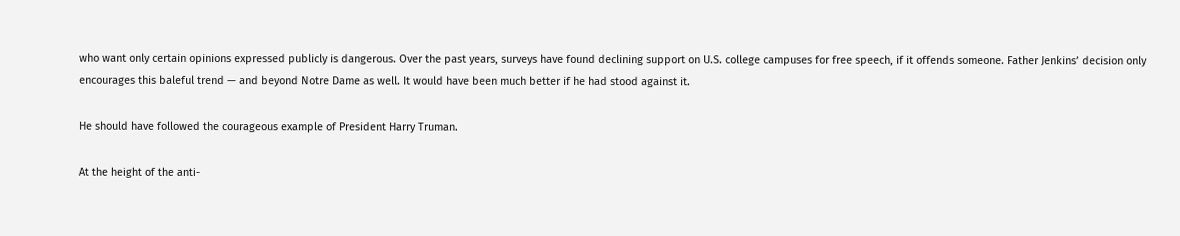who want only certain opinions expressed publicly is dangerous. Over the past years, surveys have found declining support on U.S. college campuses for free speech, if it offends someone. Father Jenkins’ decision only encourages this baleful trend — and beyond Notre Dame as well. It would have been much better if he had stood against it.

He should have followed the courageous example of President Harry Truman.

At the height of the anti-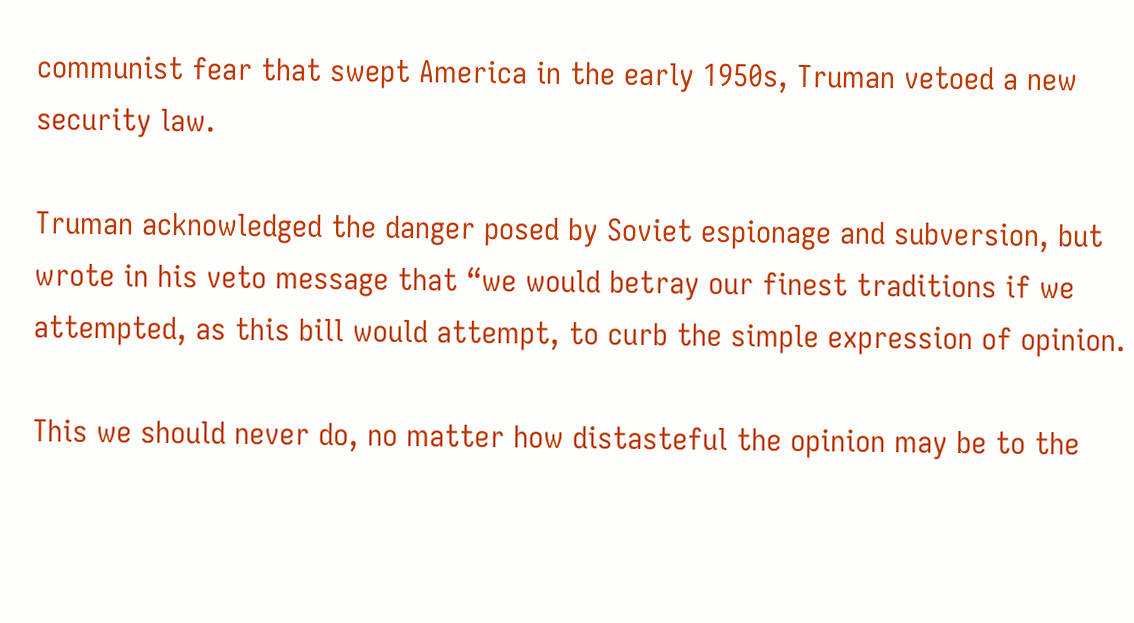communist fear that swept America in the early 1950s, Truman vetoed a new security law.

Truman acknowledged the danger posed by Soviet espionage and subversion, but wrote in his veto message that “we would betray our finest traditions if we attempted, as this bill would attempt, to curb the simple expression of opinion.

This we should never do, no matter how distasteful the opinion may be to the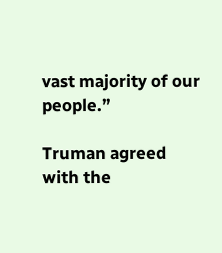vast majority of our people.”

Truman agreed with the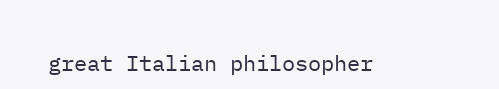great Italian philosopher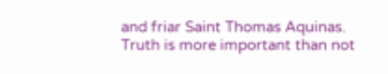and friar Saint Thomas Aquinas. Truth is more important than not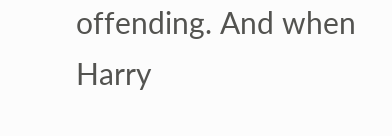offending. And when Harry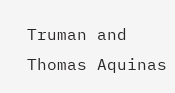Truman and Thomas Aquinas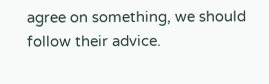agree on something, we should follow their advice.